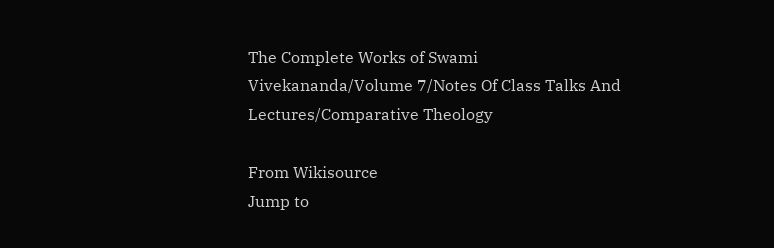The Complete Works of Swami Vivekananda/Volume 7/Notes Of Class Talks And Lectures/Comparative Theology

From Wikisource
Jump to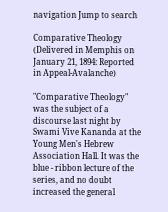navigation Jump to search

Comparative Theology
(Delivered in Memphis on January 21, 1894: Reported in Appeal-Avalanche)

"Comparative Theology" was the subject of a discourse last night by Swami Vive Kananda at the Young Men's Hebrew Association Hall. It was the blue - ribbon lecture of the series, and no doubt increased the general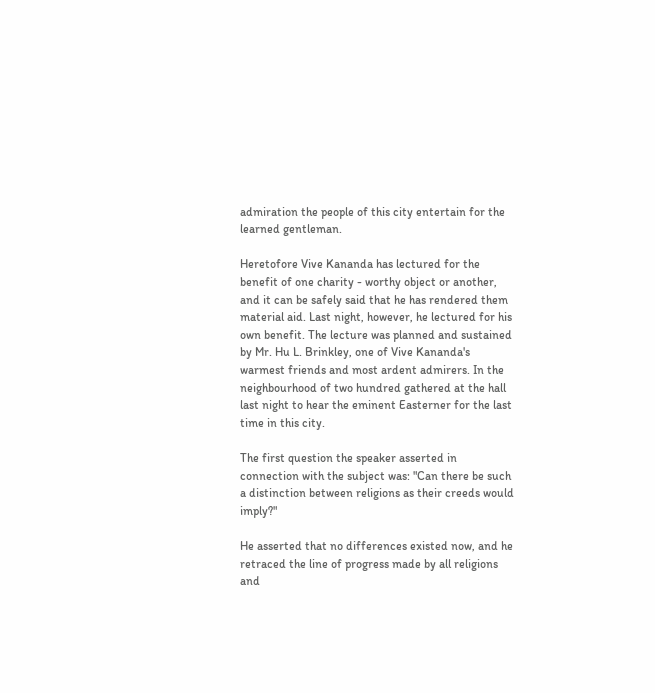admiration the people of this city entertain for the learned gentleman.

Heretofore Vive Kananda has lectured for the benefit of one charity - worthy object or another, and it can be safely said that he has rendered them material aid. Last night, however, he lectured for his own benefit. The lecture was planned and sustained by Mr. Hu L. Brinkley, one of Vive Kananda's warmest friends and most ardent admirers. In the neighbourhood of two hundred gathered at the hall last night to hear the eminent Easterner for the last time in this city.

The first question the speaker asserted in connection with the subject was: "Can there be such a distinction between religions as their creeds would imply?"

He asserted that no differences existed now, and he retraced the line of progress made by all religions and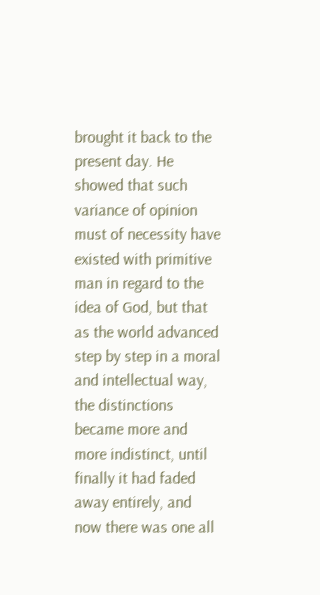brought it back to the present day. He showed that such variance of opinion must of necessity have existed with primitive man in regard to the idea of God, but that as the world advanced step by step in a moral and intellectual way, the distinctions became more and more indistinct, until finally it had faded away entirely, and now there was one all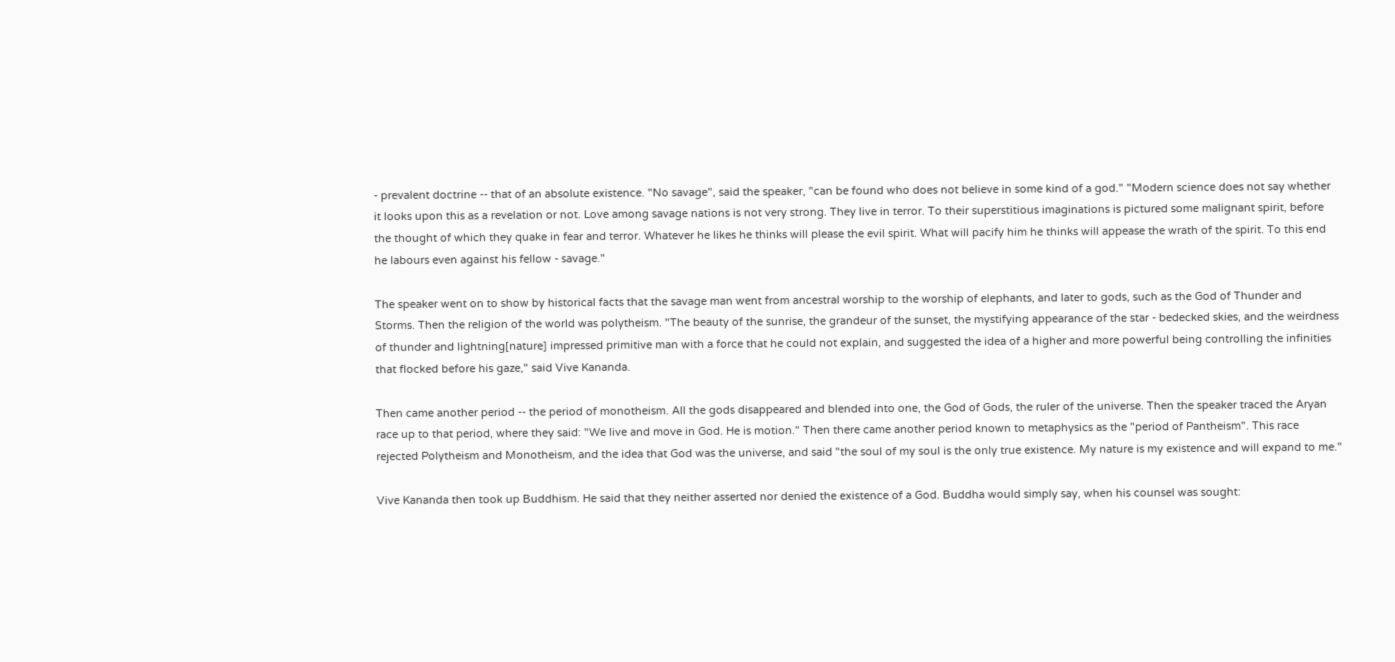- prevalent doctrine -- that of an absolute existence. "No savage", said the speaker, "can be found who does not believe in some kind of a god." "Modern science does not say whether it looks upon this as a revelation or not. Love among savage nations is not very strong. They live in terror. To their superstitious imaginations is pictured some malignant spirit, before the thought of which they quake in fear and terror. Whatever he likes he thinks will please the evil spirit. What will pacify him he thinks will appease the wrath of the spirit. To this end he labours even against his fellow - savage."

The speaker went on to show by historical facts that the savage man went from ancestral worship to the worship of elephants, and later to gods, such as the God of Thunder and Storms. Then the religion of the world was polytheism. "The beauty of the sunrise, the grandeur of the sunset, the mystifying appearance of the star - bedecked skies, and the weirdness of thunder and lightning[nature] impressed primitive man with a force that he could not explain, and suggested the idea of a higher and more powerful being controlling the infinities that flocked before his gaze," said Vive Kananda.

Then came another period -- the period of monotheism. All the gods disappeared and blended into one, the God of Gods, the ruler of the universe. Then the speaker traced the Aryan race up to that period, where they said: "We live and move in God. He is motion." Then there came another period known to metaphysics as the "period of Pantheism". This race rejected Polytheism and Monotheism, and the idea that God was the universe, and said "the soul of my soul is the only true existence. My nature is my existence and will expand to me."

Vive Kananda then took up Buddhism. He said that they neither asserted nor denied the existence of a God. Buddha would simply say, when his counsel was sought: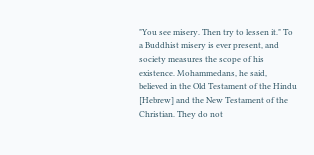"You see misery. Then try to lessen it." To a Buddhist misery is ever present, and society measures the scope of his existence. Mohammedans, he said, believed in the Old Testament of the Hindu [Hebrew] and the New Testament of the Christian. They do not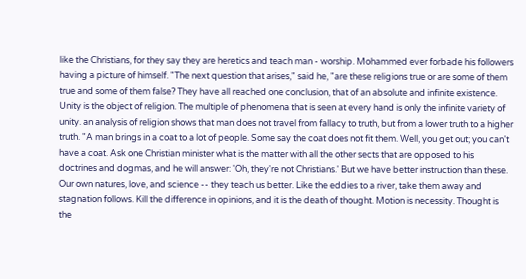like the Christians, for they say they are heretics and teach man - worship. Mohammed ever forbade his followers having a picture of himself. "The next question that arises," said he, "are these religions true or are some of them true and some of them false? They have all reached one conclusion, that of an absolute and infinite existence. Unity is the object of religion. The multiple of phenomena that is seen at every hand is only the infinite variety of unity. an analysis of religion shows that man does not travel from fallacy to truth, but from a lower truth to a higher truth. "A man brings in a coat to a lot of people. Some say the coat does not fit them. Well, you get out; you can't have a coat. Ask one Christian minister what is the matter with all the other sects that are opposed to his doctrines and dogmas, and he will answer: 'Oh, they're not Christians.' But we have better instruction than these. Our own natures, love, and science -- they teach us better. Like the eddies to a river, take them away and stagnation follows. Kill the difference in opinions, and it is the death of thought. Motion is necessity. Thought is the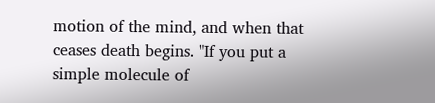motion of the mind, and when that ceases death begins. "If you put a simple molecule of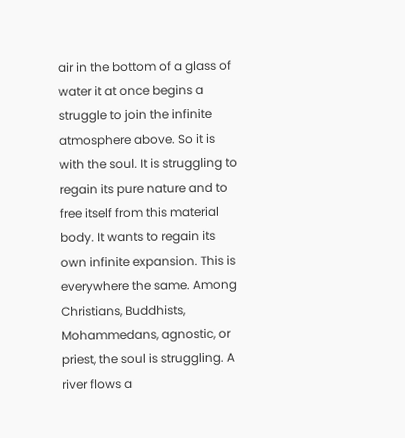air in the bottom of a glass of water it at once begins a struggle to join the infinite atmosphere above. So it is with the soul. It is struggling to regain its pure nature and to free itself from this material body. It wants to regain its own infinite expansion. This is everywhere the same. Among Christians, Buddhists, Mohammedans, agnostic, or priest, the soul is struggling. A river flows a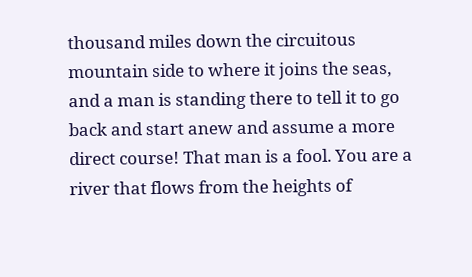thousand miles down the circuitous mountain side to where it joins the seas, and a man is standing there to tell it to go back and start anew and assume a more direct course! That man is a fool. You are a river that flows from the heights of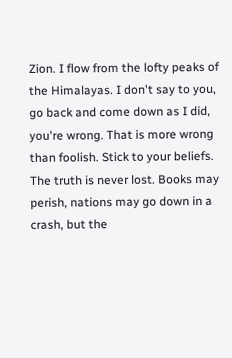Zion. I flow from the lofty peaks of the Himalayas. I don't say to you, go back and come down as I did, you're wrong. That is more wrong than foolish. Stick to your beliefs. The truth is never lost. Books may perish, nations may go down in a crash, but the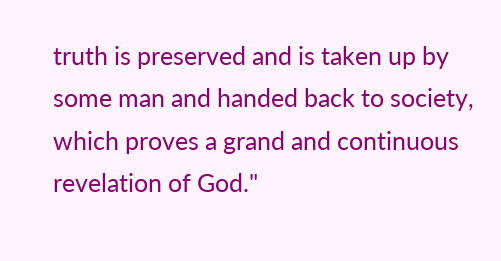truth is preserved and is taken up by some man and handed back to society, which proves a grand and continuous revelation of God."